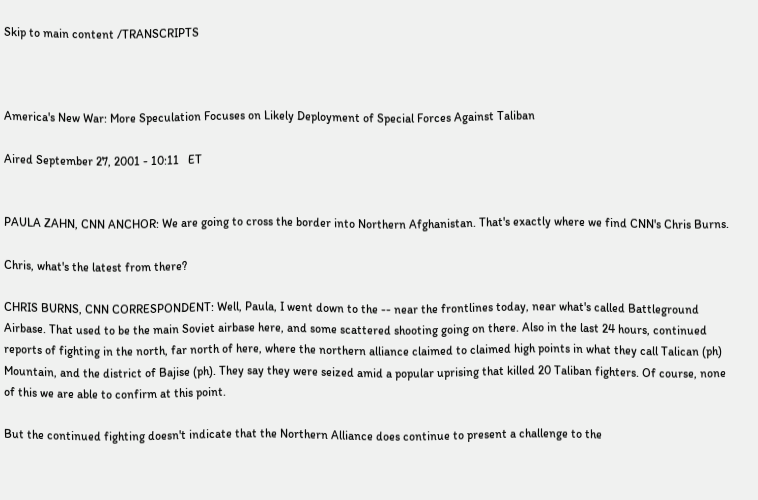Skip to main content /TRANSCRIPTS



America's New War: More Speculation Focuses on Likely Deployment of Special Forces Against Taliban

Aired September 27, 2001 - 10:11   ET


PAULA ZAHN, CNN ANCHOR: We are going to cross the border into Northern Afghanistan. That's exactly where we find CNN's Chris Burns.

Chris, what's the latest from there?

CHRIS BURNS, CNN CORRESPONDENT: Well, Paula, I went down to the -- near the frontlines today, near what's called Battleground Airbase. That used to be the main Soviet airbase here, and some scattered shooting going on there. Also in the last 24 hours, continued reports of fighting in the north, far north of here, where the northern alliance claimed to claimed high points in what they call Talican (ph) Mountain, and the district of Bajise (ph). They say they were seized amid a popular uprising that killed 20 Taliban fighters. Of course, none of this we are able to confirm at this point.

But the continued fighting doesn't indicate that the Northern Alliance does continue to present a challenge to the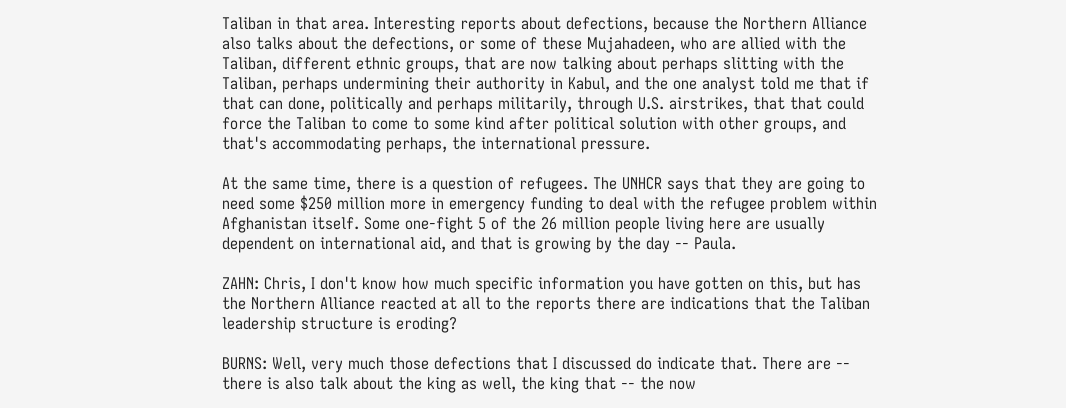Taliban in that area. Interesting reports about defections, because the Northern Alliance also talks about the defections, or some of these Mujahadeen, who are allied with the Taliban, different ethnic groups, that are now talking about perhaps slitting with the Taliban, perhaps undermining their authority in Kabul, and the one analyst told me that if that can done, politically and perhaps militarily, through U.S. airstrikes, that that could force the Taliban to come to some kind after political solution with other groups, and that's accommodating perhaps, the international pressure.

At the same time, there is a question of refugees. The UNHCR says that they are going to need some $250 million more in emergency funding to deal with the refugee problem within Afghanistan itself. Some one-fight 5 of the 26 million people living here are usually dependent on international aid, and that is growing by the day -- Paula.

ZAHN: Chris, I don't know how much specific information you have gotten on this, but has the Northern Alliance reacted at all to the reports there are indications that the Taliban leadership structure is eroding?

BURNS: Well, very much those defections that I discussed do indicate that. There are -- there is also talk about the king as well, the king that -- the now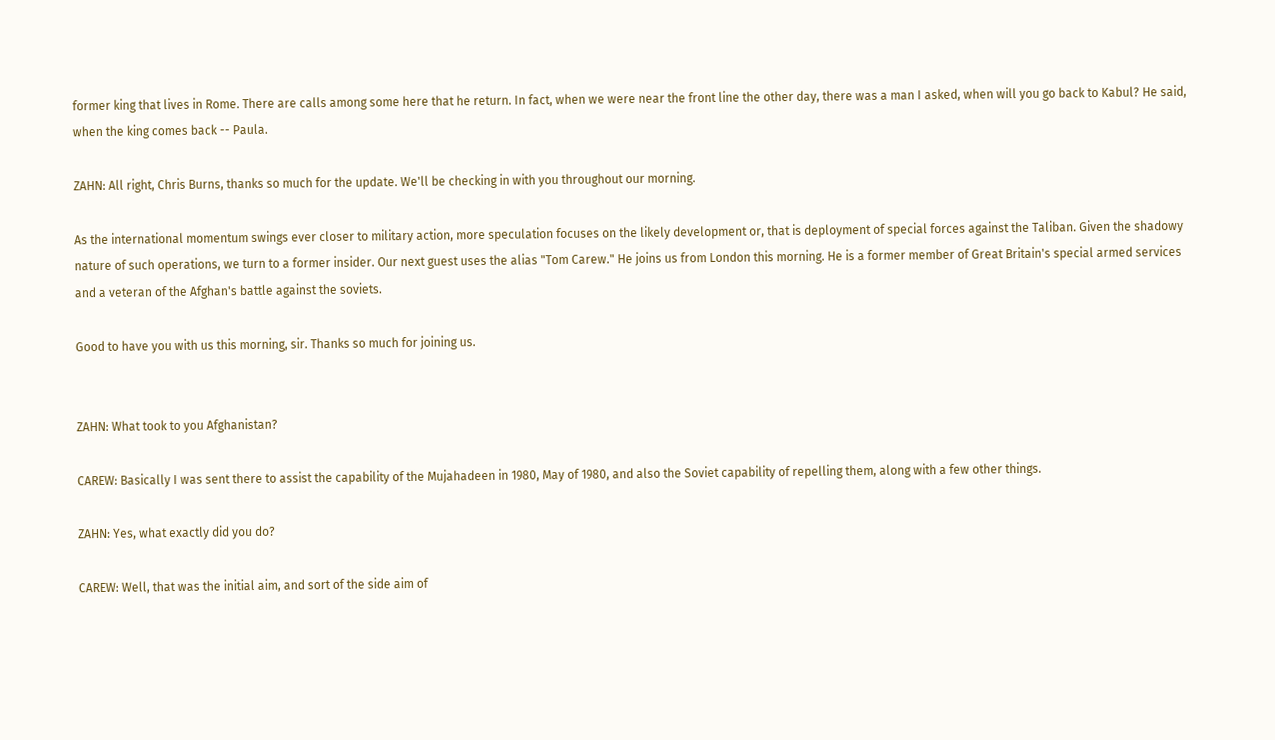former king that lives in Rome. There are calls among some here that he return. In fact, when we were near the front line the other day, there was a man I asked, when will you go back to Kabul? He said, when the king comes back -- Paula.

ZAHN: All right, Chris Burns, thanks so much for the update. We'll be checking in with you throughout our morning.

As the international momentum swings ever closer to military action, more speculation focuses on the likely development or, that is deployment of special forces against the Taliban. Given the shadowy nature of such operations, we turn to a former insider. Our next guest uses the alias "Tom Carew." He joins us from London this morning. He is a former member of Great Britain's special armed services and a veteran of the Afghan's battle against the soviets.

Good to have you with us this morning, sir. Thanks so much for joining us.


ZAHN: What took to you Afghanistan?

CAREW: Basically I was sent there to assist the capability of the Mujahadeen in 1980, May of 1980, and also the Soviet capability of repelling them, along with a few other things.

ZAHN: Yes, what exactly did you do?

CAREW: Well, that was the initial aim, and sort of the side aim of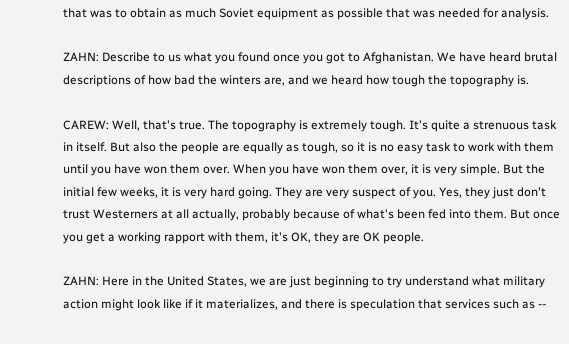that was to obtain as much Soviet equipment as possible that was needed for analysis.

ZAHN: Describe to us what you found once you got to Afghanistan. We have heard brutal descriptions of how bad the winters are, and we heard how tough the topography is.

CAREW: Well, that's true. The topography is extremely tough. It's quite a strenuous task in itself. But also the people are equally as tough, so it is no easy task to work with them until you have won them over. When you have won them over, it is very simple. But the initial few weeks, it is very hard going. They are very suspect of you. Yes, they just don't trust Westerners at all actually, probably because of what's been fed into them. But once you get a working rapport with them, it's OK, they are OK people.

ZAHN: Here in the United States, we are just beginning to try understand what military action might look like if it materializes, and there is speculation that services such as --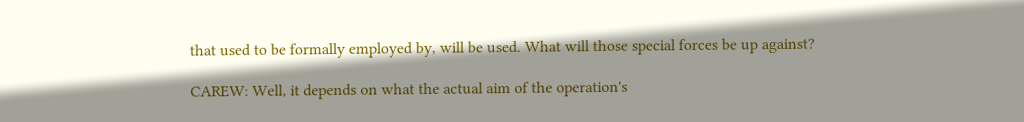that used to be formally employed by, will be used. What will those special forces be up against?

CAREW: Well, it depends on what the actual aim of the operation's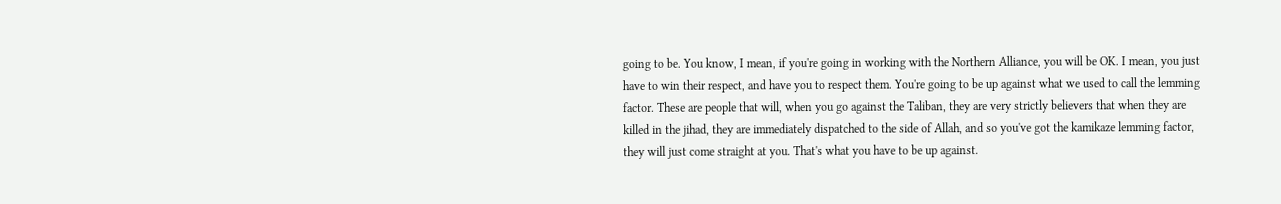going to be. You know, I mean, if you're going in working with the Northern Alliance, you will be OK. I mean, you just have to win their respect, and have you to respect them. You're going to be up against what we used to call the lemming factor. These are people that will, when you go against the Taliban, they are very strictly believers that when they are killed in the jihad, they are immediately dispatched to the side of Allah, and so you've got the kamikaze lemming factor, they will just come straight at you. That's what you have to be up against.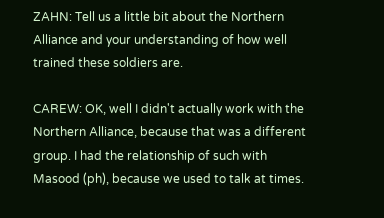ZAHN: Tell us a little bit about the Northern Alliance and your understanding of how well trained these soldiers are.

CAREW: OK, well I didn't actually work with the Northern Alliance, because that was a different group. I had the relationship of such with Masood (ph), because we used to talk at times.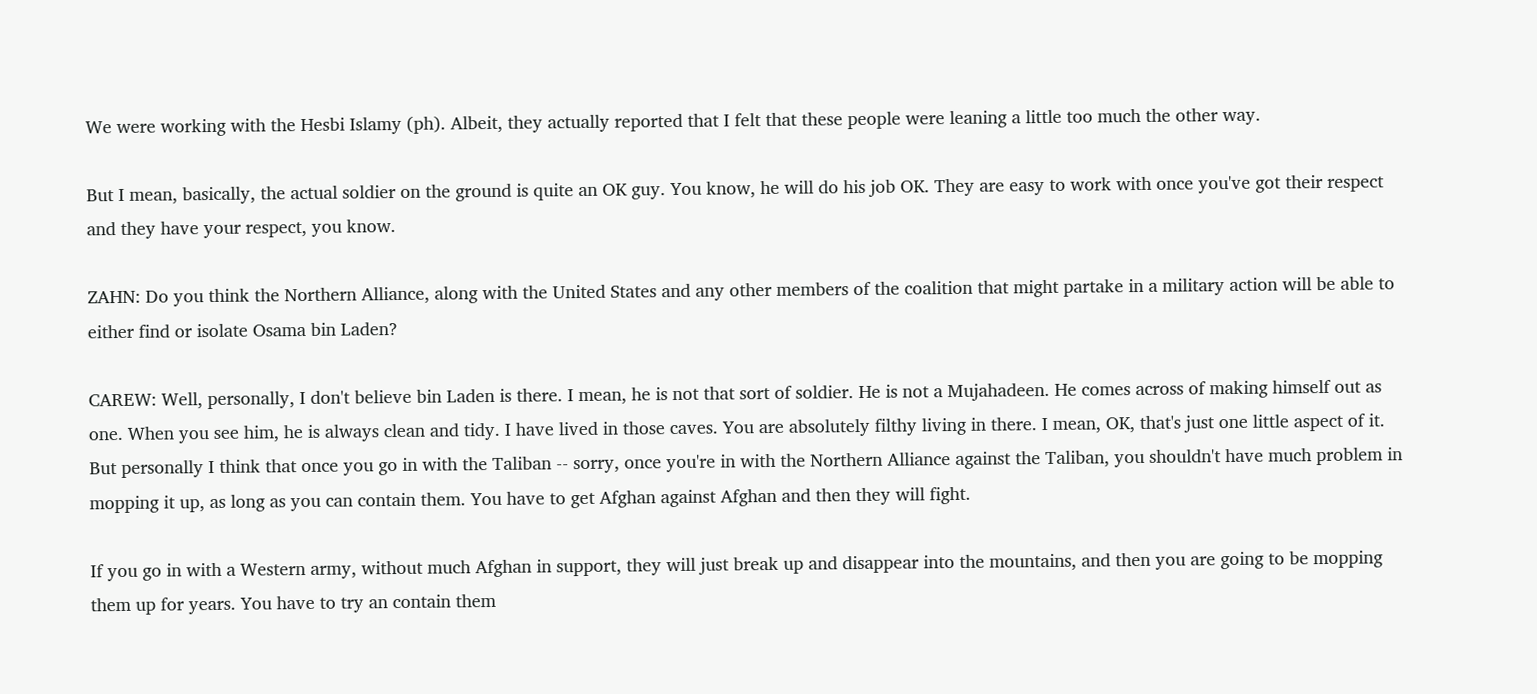We were working with the Hesbi Islamy (ph). Albeit, they actually reported that I felt that these people were leaning a little too much the other way.

But I mean, basically, the actual soldier on the ground is quite an OK guy. You know, he will do his job OK. They are easy to work with once you've got their respect and they have your respect, you know.

ZAHN: Do you think the Northern Alliance, along with the United States and any other members of the coalition that might partake in a military action will be able to either find or isolate Osama bin Laden?

CAREW: Well, personally, I don't believe bin Laden is there. I mean, he is not that sort of soldier. He is not a Mujahadeen. He comes across of making himself out as one. When you see him, he is always clean and tidy. I have lived in those caves. You are absolutely filthy living in there. I mean, OK, that's just one little aspect of it. But personally I think that once you go in with the Taliban -- sorry, once you're in with the Northern Alliance against the Taliban, you shouldn't have much problem in mopping it up, as long as you can contain them. You have to get Afghan against Afghan and then they will fight.

If you go in with a Western army, without much Afghan in support, they will just break up and disappear into the mountains, and then you are going to be mopping them up for years. You have to try an contain them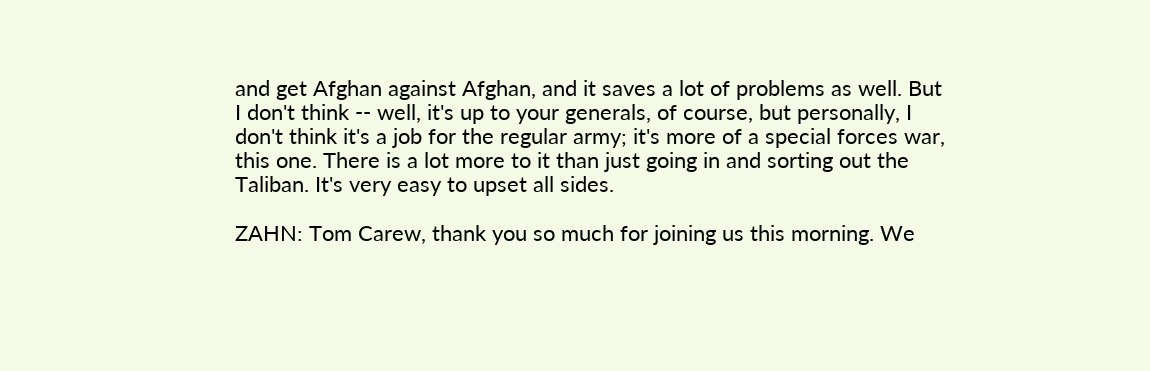and get Afghan against Afghan, and it saves a lot of problems as well. But I don't think -- well, it's up to your generals, of course, but personally, I don't think it's a job for the regular army; it's more of a special forces war, this one. There is a lot more to it than just going in and sorting out the Taliban. It's very easy to upset all sides.

ZAHN: Tom Carew, thank you so much for joining us this morning. We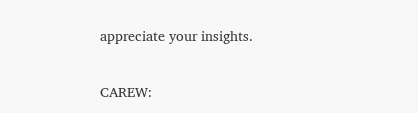appreciate your insights.

CAREW: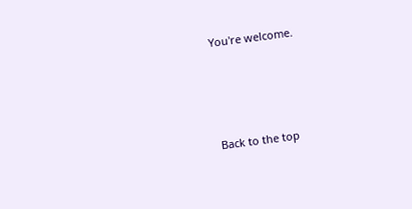You're welcome.




Back to the top